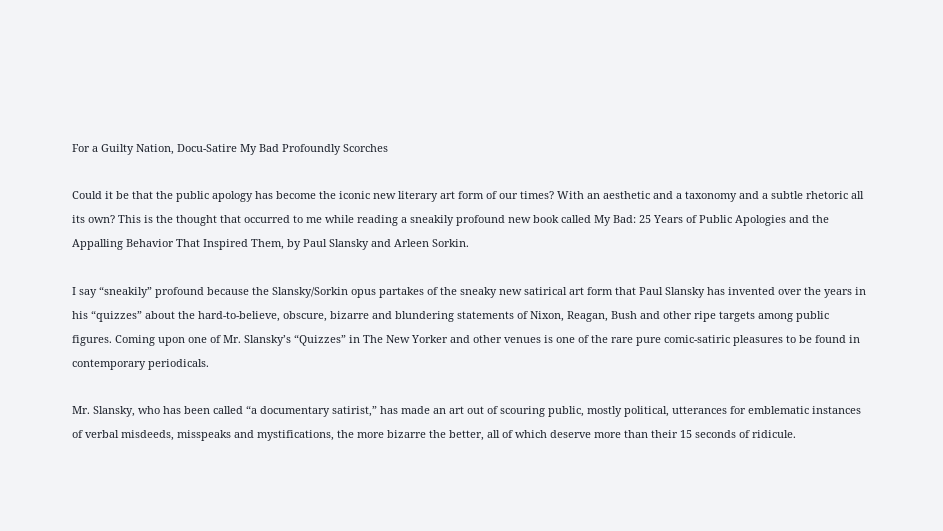For a Guilty Nation, Docu-Satire My Bad Profoundly Scorches

Could it be that the public apology has become the iconic new literary art form of our times? With an aesthetic and a taxonomy and a subtle rhetoric all its own? This is the thought that occurred to me while reading a sneakily profound new book called My Bad: 25 Years of Public Apologies and the Appalling Behavior That Inspired Them, by Paul Slansky and Arleen Sorkin.

I say “sneakily” profound because the Slansky/Sorkin opus partakes of the sneaky new satirical art form that Paul Slansky has invented over the years in his “quizzes” about the hard-to-believe, obscure, bizarre and blundering statements of Nixon, Reagan, Bush and other ripe targets among public figures. Coming upon one of Mr. Slansky’s “Quizzes” in The New Yorker and other venues is one of the rare pure comic-satiric pleasures to be found in contemporary periodicals.

Mr. Slansky, who has been called “a documentary satirist,” has made an art out of scouring public, mostly political, utterances for emblematic instances of verbal misdeeds, misspeaks and mystifications, the more bizarre the better, all of which deserve more than their 15 seconds of ridicule.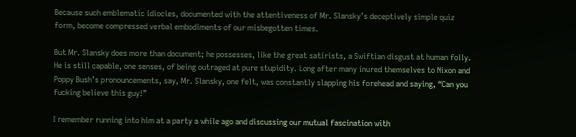Because such emblematic idiocies, documented with the attentiveness of Mr. Slansky’s deceptively simple quiz form, become compressed verbal embodiments of our misbegotten times.

But Mr. Slansky does more than document; he possesses, like the great satirists, a Swiftian disgust at human folly. He is still capable, one senses, of being outraged at pure stupidity. Long after many inured themselves to Nixon and Poppy Bush’s pronouncements, say, Mr. Slansky, one felt, was constantly slapping his forehead and saying, “Can you fucking believe this guy!”

I remember running into him at a party a while ago and discussing our mutual fascination with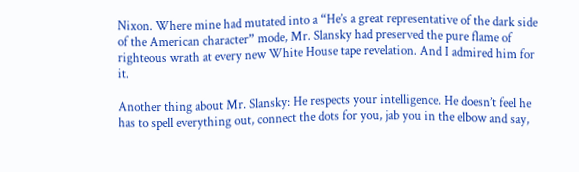Nixon. Where mine had mutated into a “He’s a great representative of the dark side of the American character” mode, Mr. Slansky had preserved the pure flame of righteous wrath at every new White House tape revelation. And I admired him for it.

Another thing about Mr. Slansky: He respects your intelligence. He doesn’t feel he has to spell everything out, connect the dots for you, jab you in the elbow and say,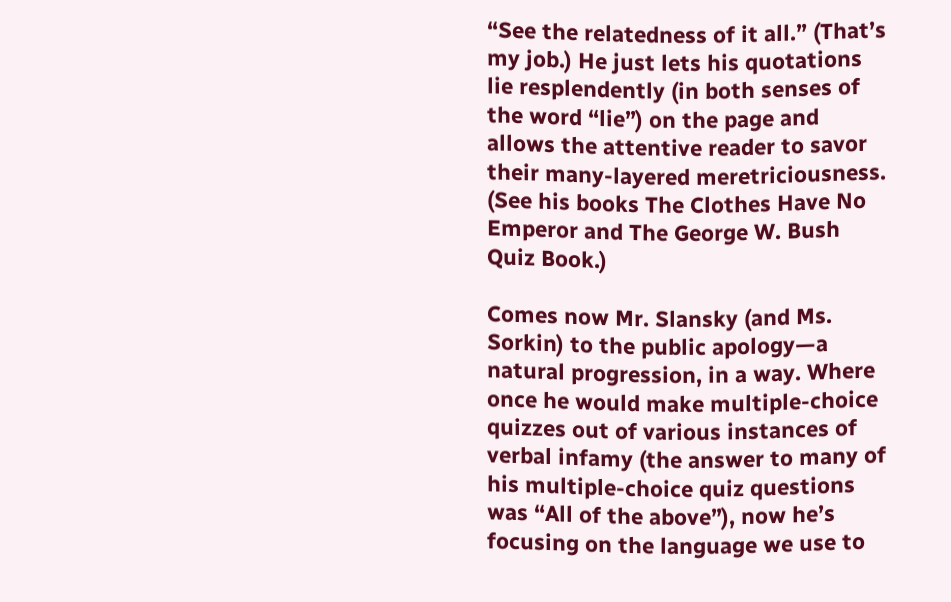“See the relatedness of it all.” (That’s my job.) He just lets his quotations lie resplendently (in both senses of the word “lie”) on the page and allows the attentive reader to savor their many-layered meretriciousness. (See his books The Clothes Have No Emperor and The George W. Bush Quiz Book.)

Comes now Mr. Slansky (and Ms. Sorkin) to the public apology—a natural progression, in a way. Where once he would make multiple-choice quizzes out of various instances of verbal infamy (the answer to many of his multiple-choice quiz questions was “All of the above”), now he’s focusing on the language we use to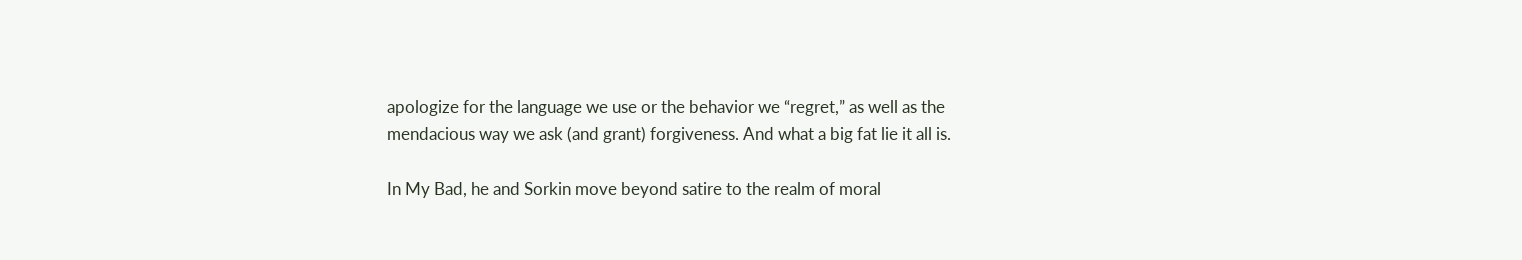apologize for the language we use or the behavior we “regret,” as well as the mendacious way we ask (and grant) forgiveness. And what a big fat lie it all is.

In My Bad, he and Sorkin move beyond satire to the realm of moral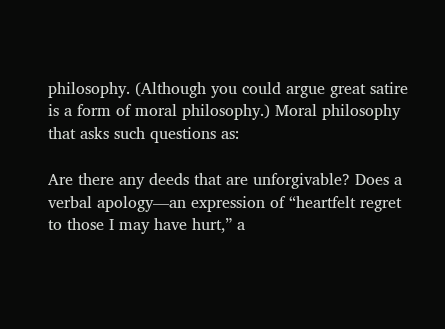philosophy. (Although you could argue great satire is a form of moral philosophy.) Moral philosophy that asks such questions as:

Are there any deeds that are unforgivable? Does a verbal apology—an expression of “heartfelt regret to those I may have hurt,” a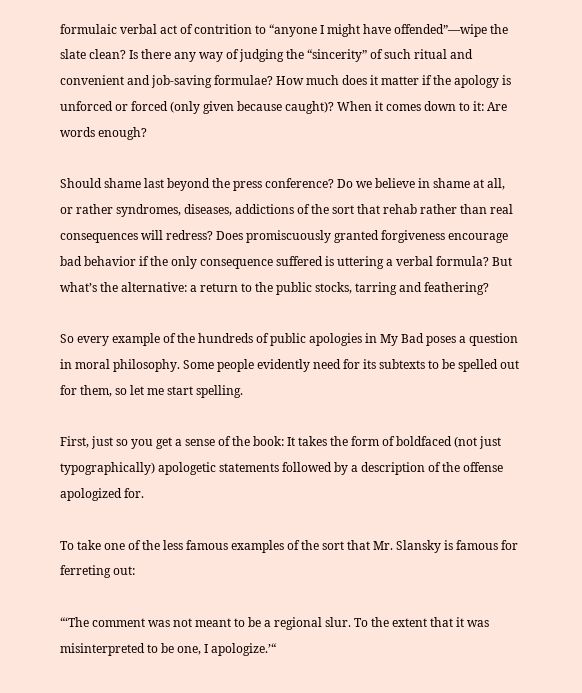formulaic verbal act of contrition to “anyone I might have offended”—wipe the slate clean? Is there any way of judging the “sincerity” of such ritual and convenient and job-saving formulae? How much does it matter if the apology is unforced or forced (only given because caught)? When it comes down to it: Are words enough?

Should shame last beyond the press conference? Do we believe in shame at all, or rather syndromes, diseases, addictions of the sort that rehab rather than real consequences will redress? Does promiscuously granted forgiveness encourage bad behavior if the only consequence suffered is uttering a verbal formula? But what’s the alternative: a return to the public stocks, tarring and feathering?

So every example of the hundreds of public apologies in My Bad poses a question in moral philosophy. Some people evidently need for its subtexts to be spelled out for them, so let me start spelling.

First, just so you get a sense of the book: It takes the form of boldfaced (not just typographically) apologetic statements followed by a description of the offense apologized for.

To take one of the less famous examples of the sort that Mr. Slansky is famous for ferreting out:

“‘The comment was not meant to be a regional slur. To the extent that it was misinterpreted to be one, I apologize.’“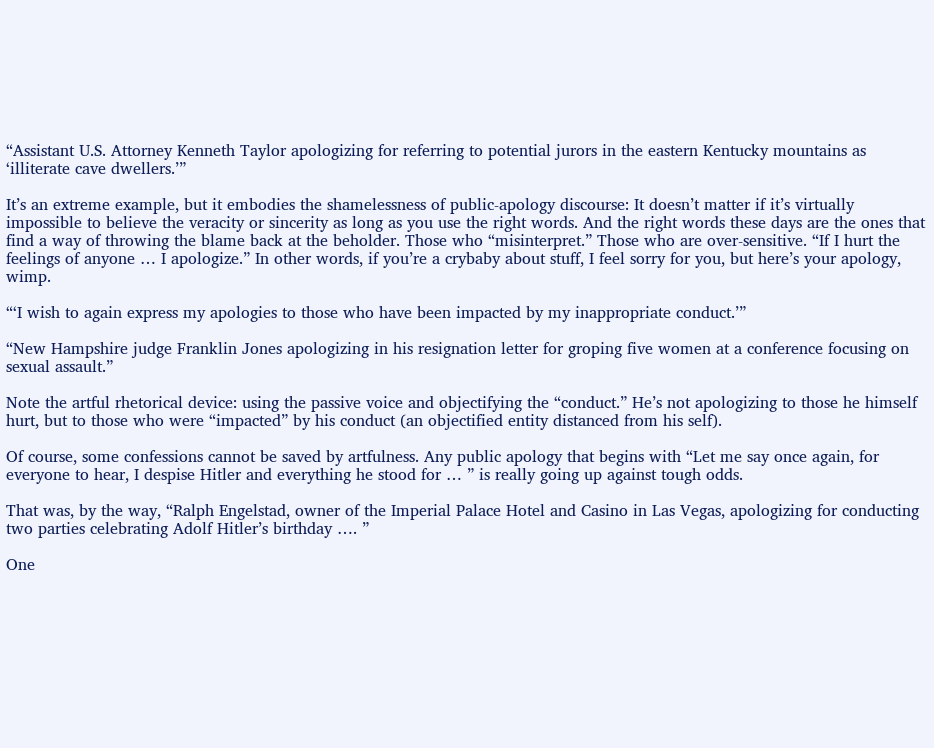“Assistant U.S. Attorney Kenneth Taylor apologizing for referring to potential jurors in the eastern Kentucky mountains as ‘illiterate cave dwellers.’”

It’s an extreme example, but it embodies the shamelessness of public-apology discourse: It doesn’t matter if it’s virtually impossible to believe the veracity or sincerity as long as you use the right words. And the right words these days are the ones that find a way of throwing the blame back at the beholder. Those who “misinterpret.” Those who are over-sensitive. “If I hurt the feelings of anyone … I apologize.” In other words, if you’re a crybaby about stuff, I feel sorry for you, but here’s your apology, wimp.

“‘I wish to again express my apologies to those who have been impacted by my inappropriate conduct.’”

“New Hampshire judge Franklin Jones apologizing in his resignation letter for groping five women at a conference focusing on sexual assault.”

Note the artful rhetorical device: using the passive voice and objectifying the “conduct.” He’s not apologizing to those he himself hurt, but to those who were “impacted” by his conduct (an objectified entity distanced from his self).

Of course, some confessions cannot be saved by artfulness. Any public apology that begins with “Let me say once again, for everyone to hear, I despise Hitler and everything he stood for … ” is really going up against tough odds.

That was, by the way, “Ralph Engelstad, owner of the Imperial Palace Hotel and Casino in Las Vegas, apologizing for conducting two parties celebrating Adolf Hitler’s birthday …. ”

One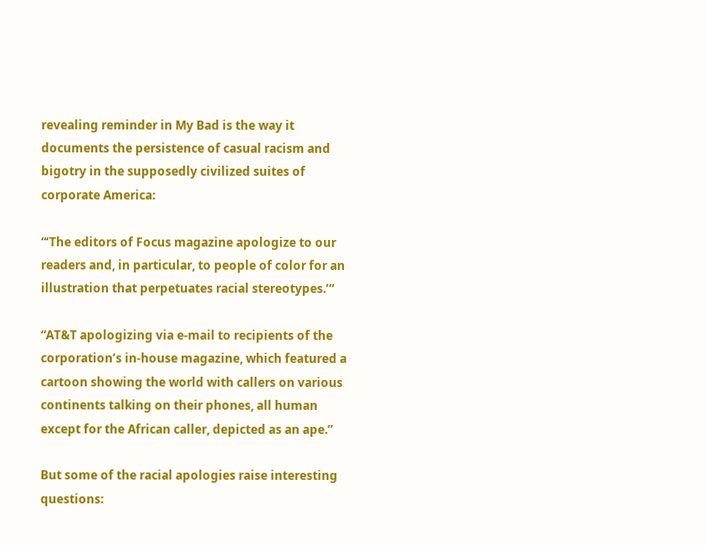revealing reminder in My Bad is the way it documents the persistence of casual racism and bigotry in the supposedly civilized suites of corporate America:

“‘The editors of Focus magazine apologize to our readers and, in particular, to people of color for an illustration that perpetuates racial stereotypes.’“

“AT&T apologizing via e-mail to recipients of the corporation’s in-house magazine, which featured a cartoon showing the world with callers on various continents talking on their phones, all human except for the African caller, depicted as an ape.”

But some of the racial apologies raise interesting questions: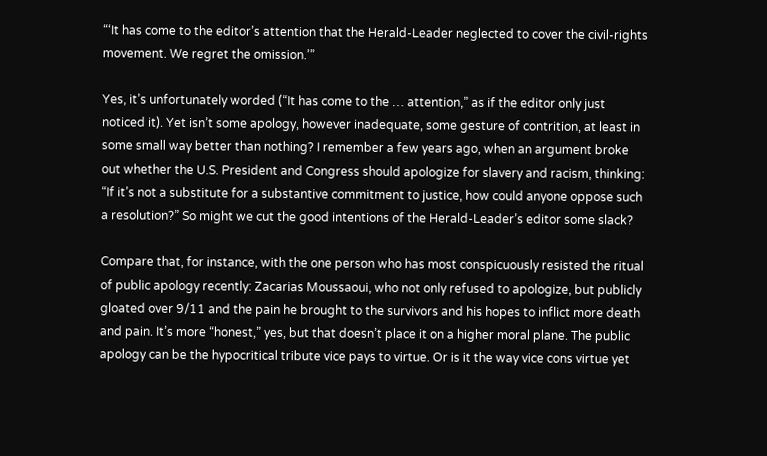“‘It has come to the editor’s attention that the Herald-Leader neglected to cover the civil-rights movement. We regret the omission.’”

Yes, it’s unfortunately worded (“It has come to the … attention,” as if the editor only just noticed it). Yet isn’t some apology, however inadequate, some gesture of contrition, at least in some small way better than nothing? I remember a few years ago, when an argument broke out whether the U.S. President and Congress should apologize for slavery and racism, thinking: “If it’s not a substitute for a substantive commitment to justice, how could anyone oppose such a resolution?” So might we cut the good intentions of the Herald-Leader’s editor some slack?

Compare that, for instance, with the one person who has most conspicuously resisted the ritual of public apology recently: Zacarias Moussaoui, who not only refused to apologize, but publicly gloated over 9/11 and the pain he brought to the survivors and his hopes to inflict more death and pain. It’s more “honest,” yes, but that doesn’t place it on a higher moral plane. The public apology can be the hypocritical tribute vice pays to virtue. Or is it the way vice cons virtue yet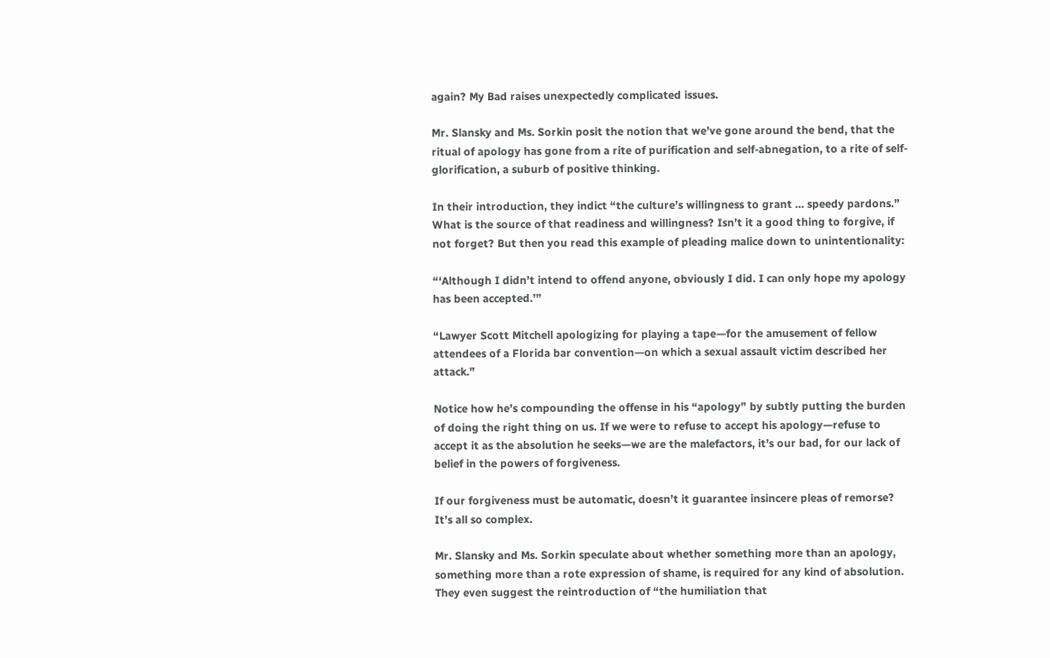again? My Bad raises unexpectedly complicated issues.

Mr. Slansky and Ms. Sorkin posit the notion that we’ve gone around the bend, that the ritual of apology has gone from a rite of purification and self-abnegation, to a rite of self-glorification, a suburb of positive thinking.

In their introduction, they indict “the culture’s willingness to grant … speedy pardons.” What is the source of that readiness and willingness? Isn’t it a good thing to forgive, if not forget? But then you read this example of pleading malice down to unintentionality:

“‘Although I didn’t intend to offend anyone, obviously I did. I can only hope my apology has been accepted.’”

“Lawyer Scott Mitchell apologizing for playing a tape—for the amusement of fellow attendees of a Florida bar convention—on which a sexual assault victim described her attack.”

Notice how he’s compounding the offense in his “apology” by subtly putting the burden of doing the right thing on us. If we were to refuse to accept his apology—refuse to accept it as the absolution he seeks—we are the malefactors, it’s our bad, for our lack of belief in the powers of forgiveness.

If our forgiveness must be automatic, doesn’t it guarantee insincere pleas of remorse? It’s all so complex.

Mr. Slansky and Ms. Sorkin speculate about whether something more than an apology, something more than a rote expression of shame, is required for any kind of absolution. They even suggest the reintroduction of “the humiliation that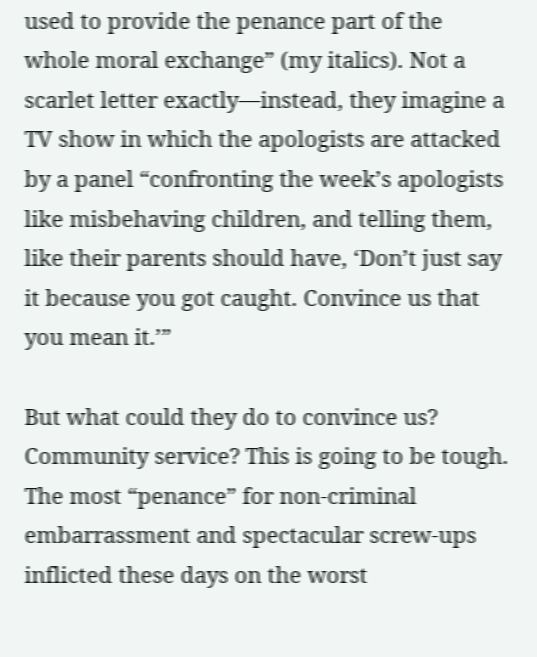used to provide the penance part of the whole moral exchange” (my italics). Not a scarlet letter exactly—instead, they imagine a TV show in which the apologists are attacked by a panel “confronting the week’s apologists like misbehaving children, and telling them, like their parents should have, ‘Don’t just say it because you got caught. Convince us that you mean it.’”

But what could they do to convince us? Community service? This is going to be tough. The most “penance” for non-criminal embarrassment and spectacular screw-ups inflicted these days on the worst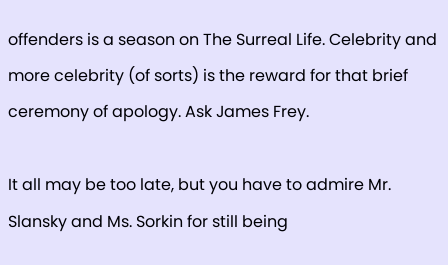offenders is a season on The Surreal Life. Celebrity and more celebrity (of sorts) is the reward for that brief ceremony of apology. Ask James Frey.

It all may be too late, but you have to admire Mr. Slansky and Ms. Sorkin for still being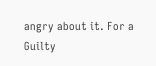angry about it. For a Guilty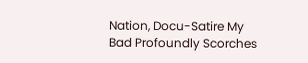Nation, Docu-Satire My Bad Profoundly Scorches